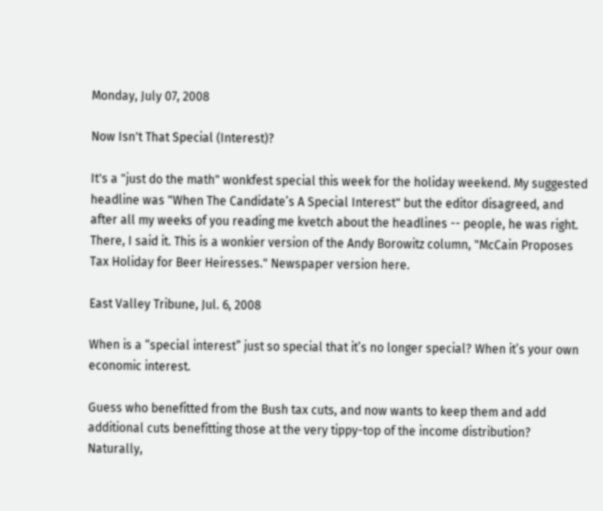Monday, July 07, 2008

Now Isn't That Special (Interest)?

It's a "just do the math" wonkfest special this week for the holiday weekend. My suggested headline was "When The Candidate’s A Special Interest" but the editor disagreed, and after all my weeks of you reading me kvetch about the headlines -- people, he was right. There, I said it. This is a wonkier version of the Andy Borowitz column, "McCain Proposes Tax Holiday for Beer Heiresses." Newspaper version here.

East Valley Tribune, Jul. 6, 2008

When is a “special interest” just so special that it’s no longer special? When it’s your own economic interest.

Guess who benefitted from the Bush tax cuts, and now wants to keep them and add additional cuts benefitting those at the very tippy-top of the income distribution? Naturally,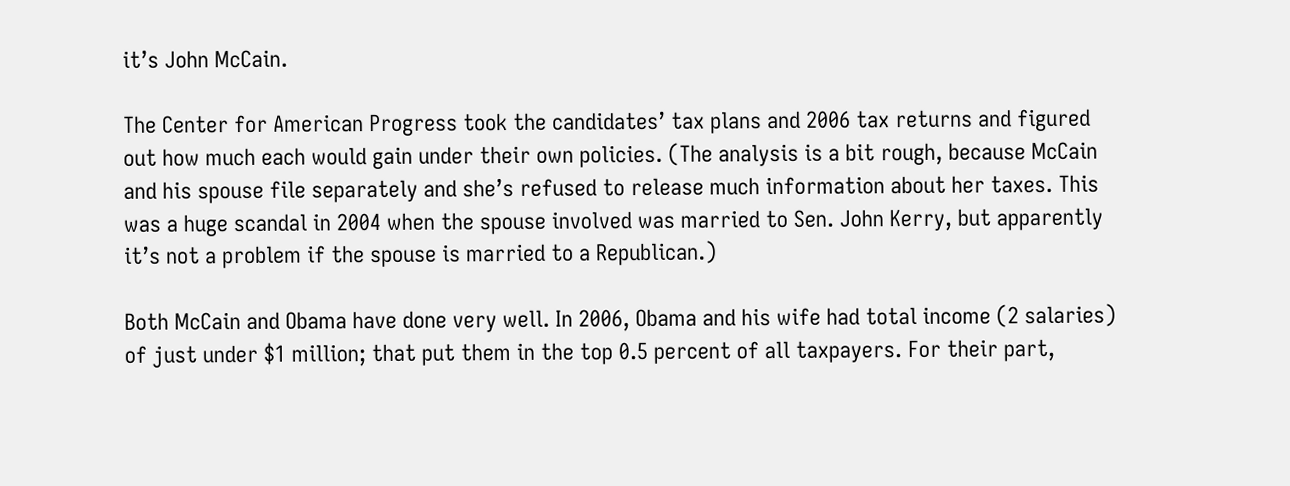it’s John McCain.

The Center for American Progress took the candidates’ tax plans and 2006 tax returns and figured out how much each would gain under their own policies. (The analysis is a bit rough, because McCain and his spouse file separately and she’s refused to release much information about her taxes. This was a huge scandal in 2004 when the spouse involved was married to Sen. John Kerry, but apparently it’s not a problem if the spouse is married to a Republican.)

Both McCain and Obama have done very well. In 2006, Obama and his wife had total income (2 salaries) of just under $1 million; that put them in the top 0.5 percent of all taxpayers. For their part,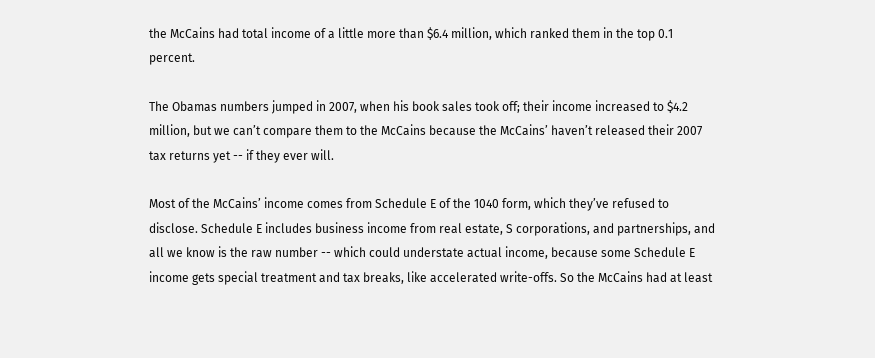the McCains had total income of a little more than $6.4 million, which ranked them in the top 0.1 percent.

The Obamas numbers jumped in 2007, when his book sales took off; their income increased to $4.2 million, but we can’t compare them to the McCains because the McCains’ haven’t released their 2007 tax returns yet -- if they ever will.

Most of the McCains’ income comes from Schedule E of the 1040 form, which they’ve refused to disclose. Schedule E includes business income from real estate, S corporations, and partnerships, and all we know is the raw number -- which could understate actual income, because some Schedule E income gets special treatment and tax breaks, like accelerated write-offs. So the McCains had at least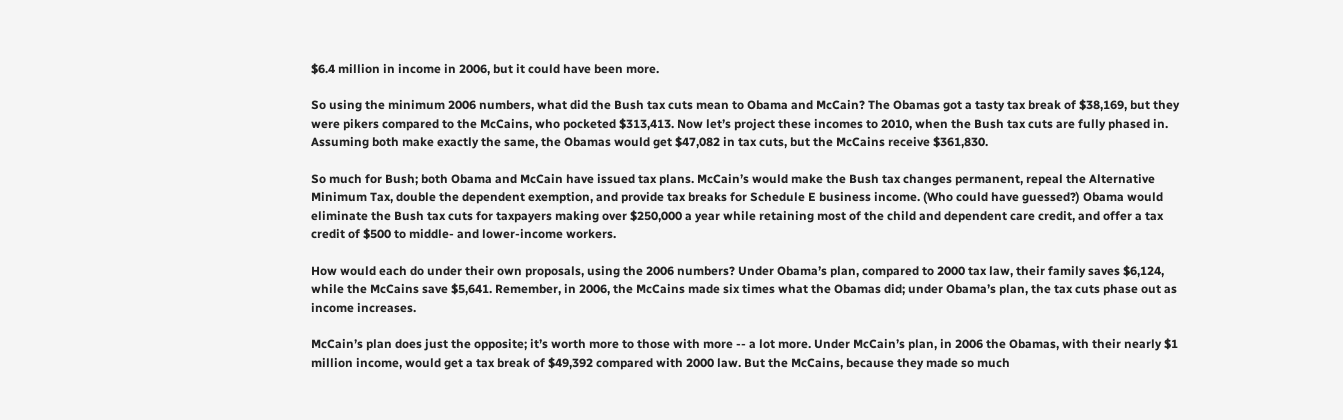$6.4 million in income in 2006, but it could have been more.

So using the minimum 2006 numbers, what did the Bush tax cuts mean to Obama and McCain? The Obamas got a tasty tax break of $38,169, but they were pikers compared to the McCains, who pocketed $313,413. Now let’s project these incomes to 2010, when the Bush tax cuts are fully phased in. Assuming both make exactly the same, the Obamas would get $47,082 in tax cuts, but the McCains receive $361,830.

So much for Bush; both Obama and McCain have issued tax plans. McCain’s would make the Bush tax changes permanent, repeal the Alternative Minimum Tax, double the dependent exemption, and provide tax breaks for Schedule E business income. (Who could have guessed?) Obama would eliminate the Bush tax cuts for taxpayers making over $250,000 a year while retaining most of the child and dependent care credit, and offer a tax credit of $500 to middle- and lower-income workers.

How would each do under their own proposals, using the 2006 numbers? Under Obama’s plan, compared to 2000 tax law, their family saves $6,124, while the McCains save $5,641. Remember, in 2006, the McCains made six times what the Obamas did; under Obama’s plan, the tax cuts phase out as income increases.

McCain’s plan does just the opposite; it’s worth more to those with more -- a lot more. Under McCain’s plan, in 2006 the Obamas, with their nearly $1 million income, would get a tax break of $49,392 compared with 2000 law. But the McCains, because they made so much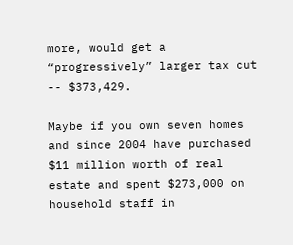more, would get a “progressively” larger tax cut -- $373,429.

Maybe if you own seven homes and since 2004 have purchased $11 million worth of real estate and spent $273,000 on household staff in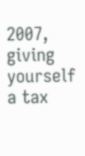2007, giving yourself a tax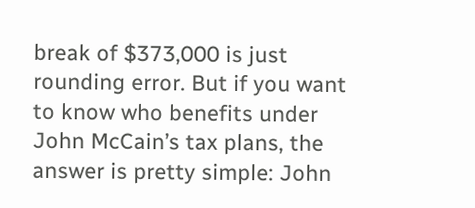break of $373,000 is just rounding error. But if you want to know who benefits under John McCain’s tax plans, the answer is pretty simple: John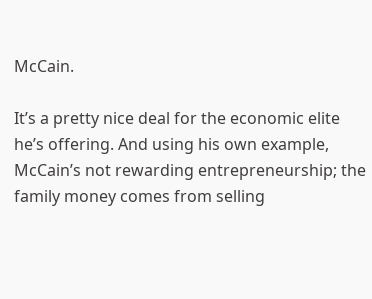McCain.

It’s a pretty nice deal for the economic elite he’s offering. And using his own example, McCain’s not rewarding entrepreneurship; the family money comes from selling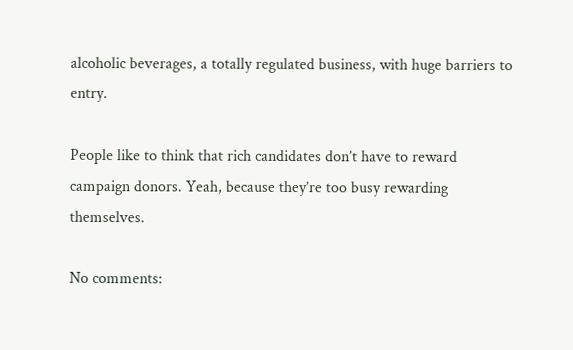alcoholic beverages, a totally regulated business, with huge barriers to entry.

People like to think that rich candidates don’t have to reward campaign donors. Yeah, because they’re too busy rewarding themselves.

No comments: